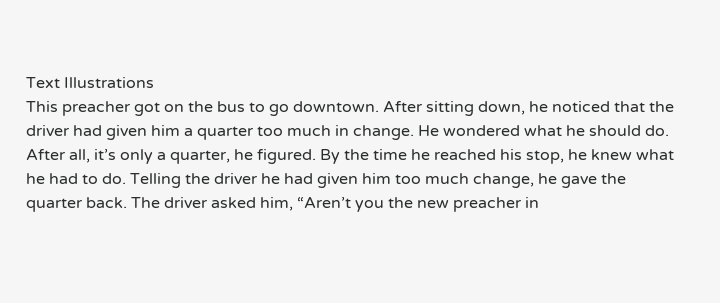Text Illustrations
This preacher got on the bus to go downtown. After sitting down, he noticed that the driver had given him a quarter too much in change. He wondered what he should do. After all, it’s only a quarter, he figured. By the time he reached his stop, he knew what he had to do. Telling the driver he had given him too much change, he gave the quarter back. The driver asked him, “Aren’t you the new preacher in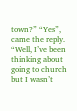town?” “Yes”, came the reply. “Well, I’ve been thinking about going to church but I wasn’t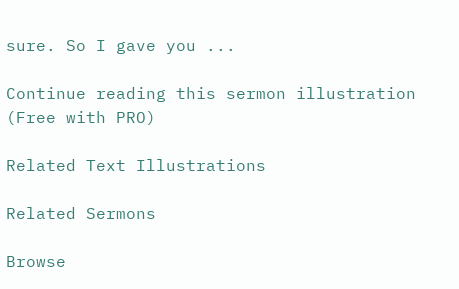sure. So I gave you ...

Continue reading this sermon illustration (Free with PRO)

Related Text Illustrations

Related Sermons

Browse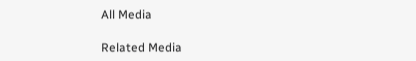All Media

Related Media